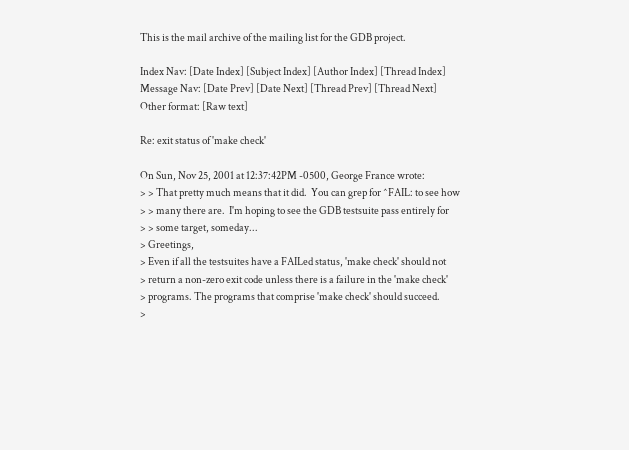This is the mail archive of the mailing list for the GDB project.

Index Nav: [Date Index] [Subject Index] [Author Index] [Thread Index]
Message Nav: [Date Prev] [Date Next] [Thread Prev] [Thread Next]
Other format: [Raw text]

Re: exit status of 'make check'

On Sun, Nov 25, 2001 at 12:37:42PM -0500, George France wrote:
> > That pretty much means that it did.  You can grep for ^FAIL: to see how
> > many there are.  I'm hoping to see the GDB testsuite pass entirely for
> > some target, someday...
> Greetings,
> Even if all the testsuites have a FAILed status, 'make check' should not
> return a non-zero exit code unless there is a failure in the 'make check'
> programs. The programs that comprise 'make check' should succeed.
>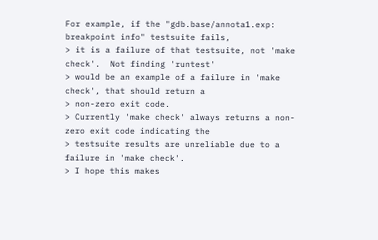For example, if the "gdb.base/annota1.exp: breakpoint info" testsuite fails,
> it is a failure of that testsuite, not 'make check'.  Not finding 'runtest'
> would be an example of a failure in 'make check', that should return a
> non-zero exit code.
> Currently 'make check' always returns a non-zero exit code indicating the
> testsuite results are unreliable due to a failure in 'make check'.
> I hope this makes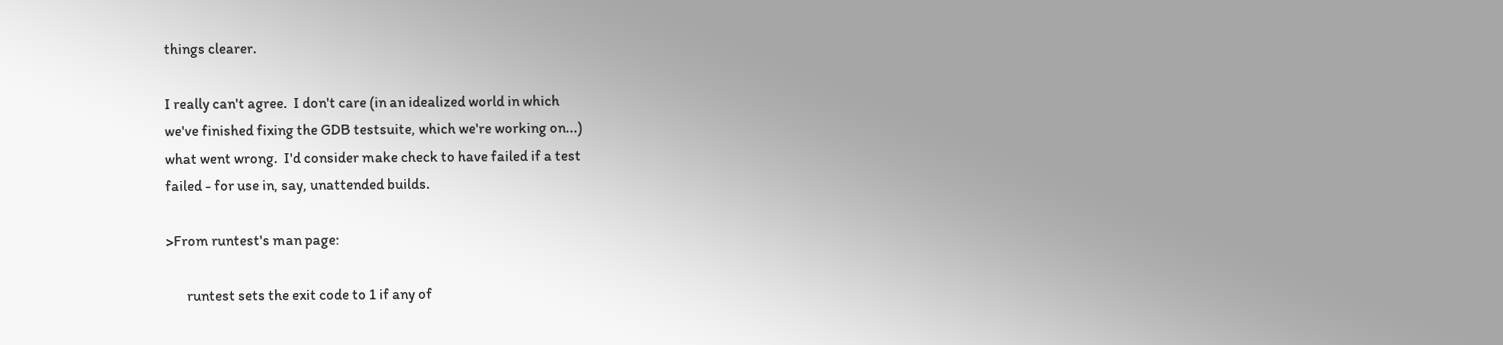things clearer.

I really can't agree.  I don't care (in an idealized world in which
we've finished fixing the GDB testsuite, which we're working on...)
what went wrong.  I'd consider make check to have failed if a test
failed - for use in, say, unattended builds.

>From runtest's man page:

       runtest sets the exit code to 1 if any of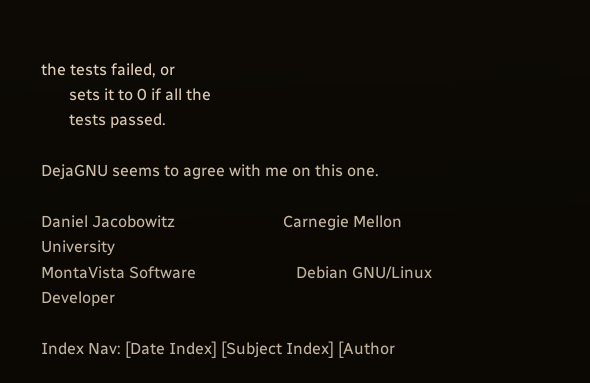the tests failed, or
       sets it to 0 if all the
       tests passed.

DejaGNU seems to agree with me on this one.

Daniel Jacobowitz                           Carnegie Mellon University
MontaVista Software                         Debian GNU/Linux Developer

Index Nav: [Date Index] [Subject Index] [Author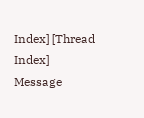Index] [Thread Index]
Message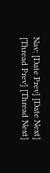Nav: [Date Prev] [Date Next] [Thread Prev] [Thread Next]